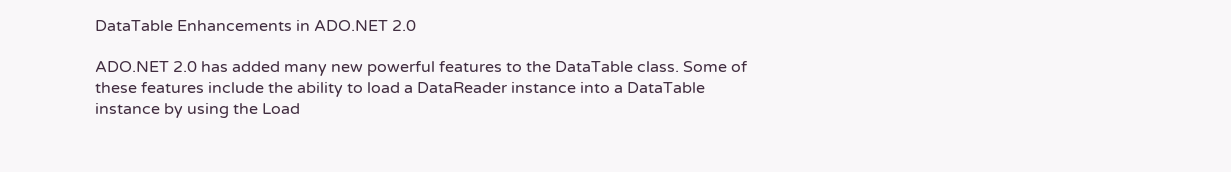DataTable Enhancements in ADO.NET 2.0

ADO.NET 2.0 has added many new powerful features to the DataTable class. Some of these features include the ability to load a DataReader instance into a DataTable instance by using the Load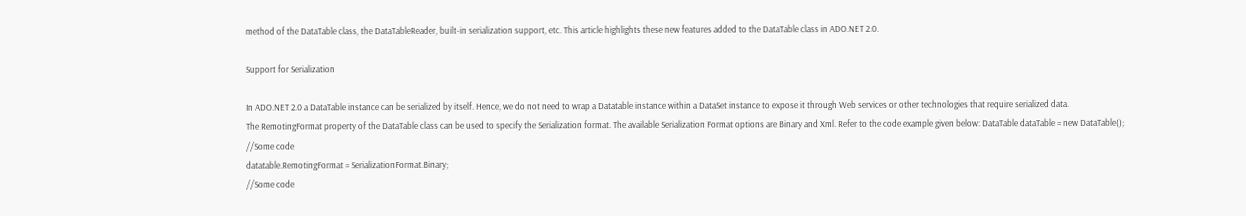method of the DataTable class, the DataTableReader, built-in serialization support, etc. This article highlights these new features added to the DataTable class in ADO.NET 2.0.

Support for Serialization

In ADO.NET 2.0 a DataTable instance can be serialized by itself. Hence, we do not need to wrap a Datatable instance within a DataSet instance to expose it through Web services or other technologies that require serialized data.
The RemotingFormat property of the DataTable class can be used to specify the Serialization format. The available Serialization Format options are Binary and Xml. Refer to the code example given below: DataTable dataTable = new DataTable();
//Some code
datatable.RemotingFormat = SerializationFormat.Binary;
//Some code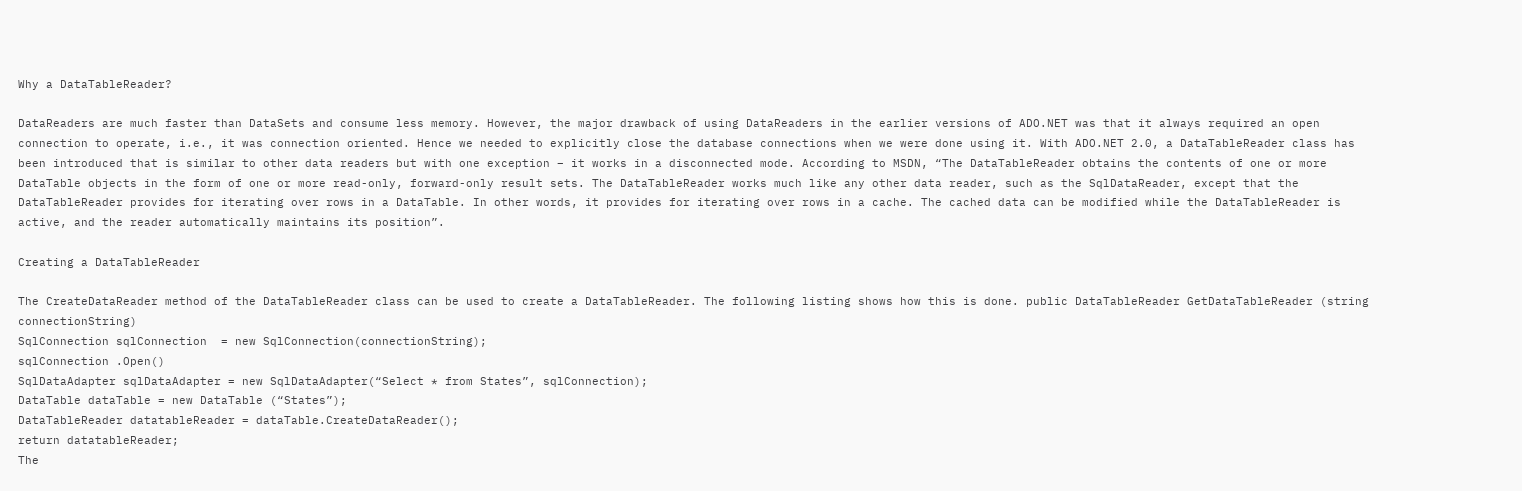Why a DataTableReader?

DataReaders are much faster than DataSets and consume less memory. However, the major drawback of using DataReaders in the earlier versions of ADO.NET was that it always required an open connection to operate, i.e., it was connection oriented. Hence we needed to explicitly close the database connections when we were done using it. With ADO.NET 2.0, a DataTableReader class has been introduced that is similar to other data readers but with one exception – it works in a disconnected mode. According to MSDN, “The DataTableReader obtains the contents of one or more DataTable objects in the form of one or more read-only, forward-only result sets. The DataTableReader works much like any other data reader, such as the SqlDataReader, except that the DataTableReader provides for iterating over rows in a DataTable. In other words, it provides for iterating over rows in a cache. The cached data can be modified while the DataTableReader is active, and the reader automatically maintains its position”.

Creating a DataTableReader

The CreateDataReader method of the DataTableReader class can be used to create a DataTableReader. The following listing shows how this is done. public DataTableReader GetDataTableReader (string connectionString)
SqlConnection sqlConnection  = new SqlConnection(connectionString);
sqlConnection .Open()
SqlDataAdapter sqlDataAdapter = new SqlDataAdapter(“Select * from States”, sqlConnection);
DataTable dataTable = new DataTable (“States”);
DataTableReader datatableReader = dataTable.CreateDataReader();
return datatableReader;
The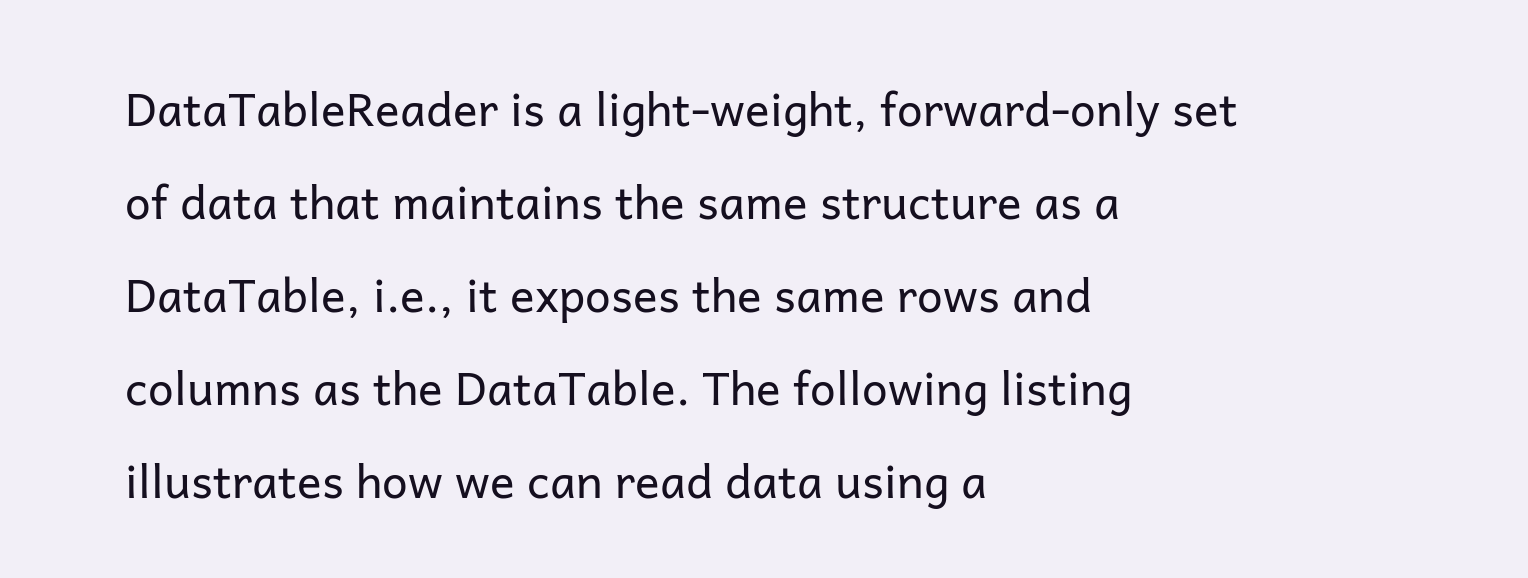DataTableReader is a light-weight, forward-only set of data that maintains the same structure as a DataTable, i.e., it exposes the same rows and columns as the DataTable. The following listing illustrates how we can read data using a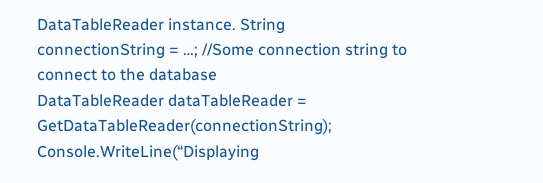DataTableReader instance. String connectionString = …; //Some connection string to connect to the database
DataTableReader dataTableReader = GetDataTableReader(connectionString);
Console.WriteLine(“Displaying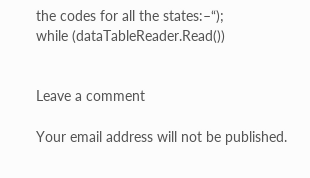the codes for all the states:–“);
while (dataTableReader.Read())


Leave a comment

Your email address will not be published.